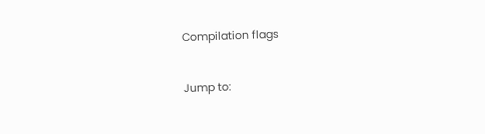Compilation flags


Jump to: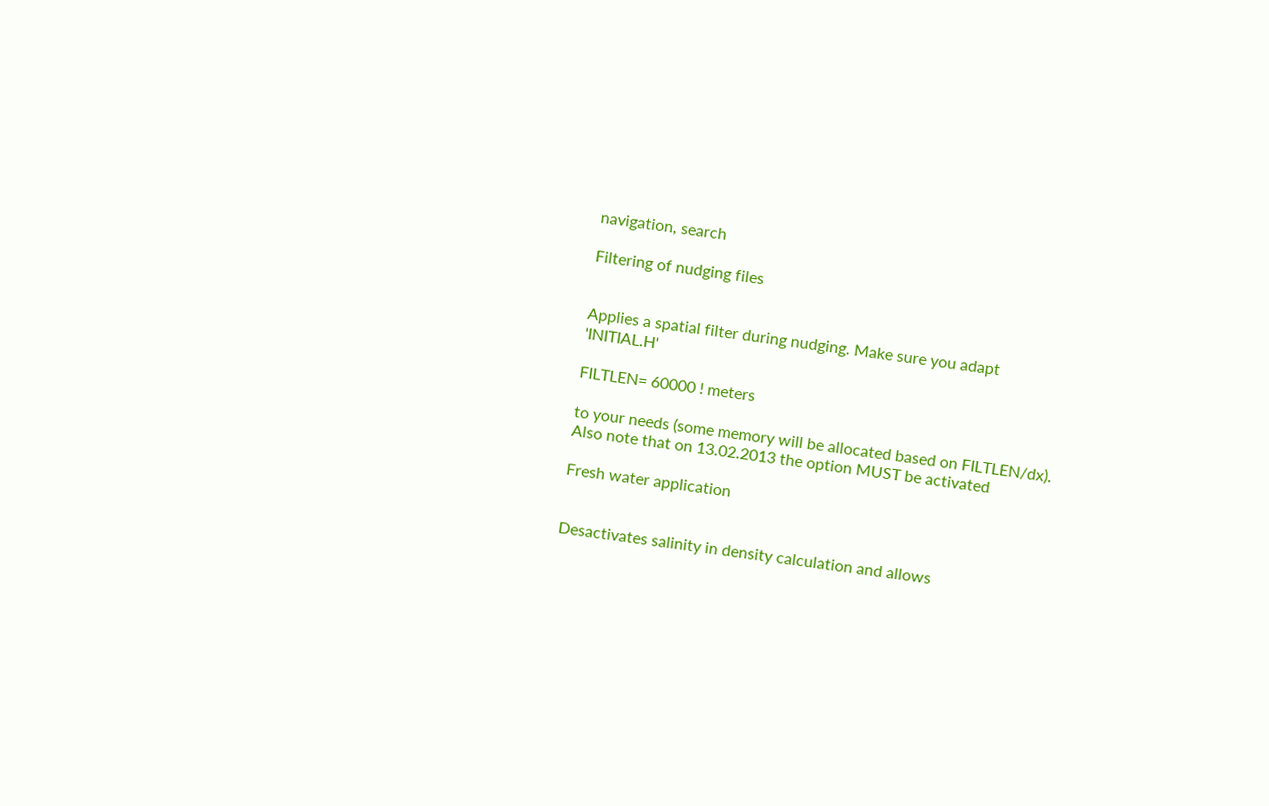navigation, search

Filtering of nudging files


Applies a spatial filter during nudging. Make sure you adapt 'INITIAL.H'

FILTLEN= 60000 ! meters

to your needs (some memory will be allocated based on FILTLEN/dx). Also note that on 13.02.2013 the option MUST be activated

Fresh water application


Desactivates salinity in density calculation and allows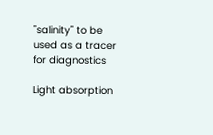"salinity" to be used as a tracer for diagnostics

Light absorption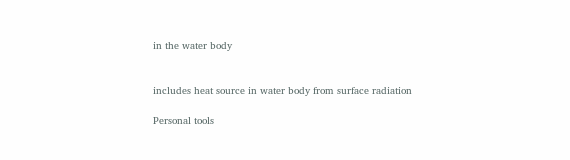in the water body


includes heat source in water body from surface radiation

Personal tools